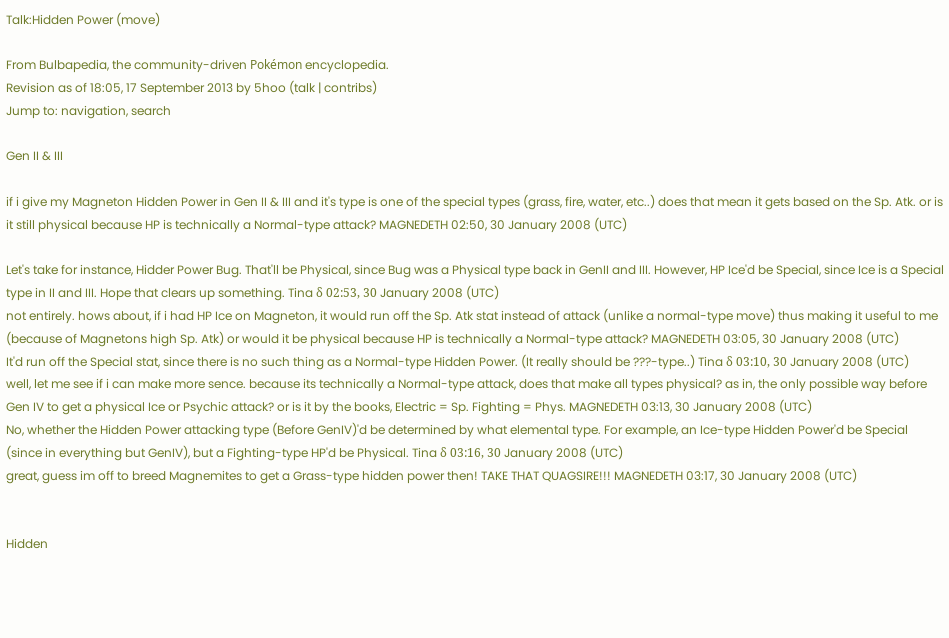Talk:Hidden Power (move)

From Bulbapedia, the community-driven Pokémon encyclopedia.
Revision as of 18:05, 17 September 2013 by 5hoo (talk | contribs)
Jump to: navigation, search

Gen II & III

if i give my Magneton Hidden Power in Gen II & III and it's type is one of the special types (grass, fire, water, etc..) does that mean it gets based on the Sp. Atk. or is it still physical because HP is technically a Normal-type attack? MAGNEDETH 02:50, 30 January 2008 (UTC)

Let's take for instance, Hidder Power Bug. That'll be Physical, since Bug was a Physical type back in GenII and III. However, HP Ice'd be Special, since Ice is a Special type in II and III. Hope that clears up something. Tina δ 02:53, 30 January 2008 (UTC)
not entirely. hows about, if i had HP Ice on Magneton, it would run off the Sp. Atk stat instead of attack (unlike a normal-type move) thus making it useful to me (because of Magnetons high Sp. Atk) or would it be physical because HP is technically a Normal-type attack? MAGNEDETH 03:05, 30 January 2008 (UTC)
It'd run off the Special stat, since there is no such thing as a Normal-type Hidden Power. (It really should be ???-type..) Tina δ 03:10, 30 January 2008 (UTC)
well, let me see if i can make more sence. because its technically a Normal-type attack, does that make all types physical? as in, the only possible way before Gen IV to get a physical Ice or Psychic attack? or is it by the books, Electric = Sp. Fighting = Phys. MAGNEDETH 03:13, 30 January 2008 (UTC)
No, whether the Hidden Power attacking type (Before GenIV)'d be determined by what elemental type. For example, an Ice-type Hidden Power'd be Special (since in everything but GenIV), but a Fighting-type HP'd be Physical. Tina δ 03:16, 30 January 2008 (UTC)
great, guess im off to breed Magnemites to get a Grass-type hidden power then! TAKE THAT QUAGSIRE!!! MAGNEDETH 03:17, 30 January 2008 (UTC)


Hidden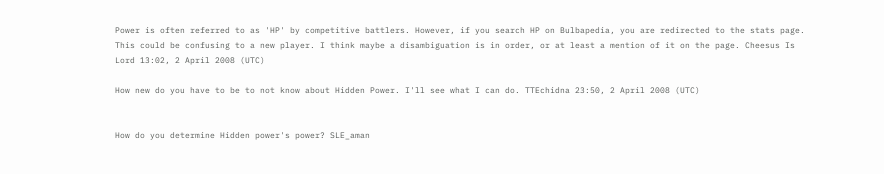Power is often referred to as 'HP' by competitive battlers. However, if you search HP on Bulbapedia, you are redirected to the stats page. This could be confusing to a new player. I think maybe a disambiguation is in order, or at least a mention of it on the page. Cheesus Is Lord 13:02, 2 April 2008 (UTC)

How new do you have to be to not know about Hidden Power. I'll see what I can do. TTEchidna 23:50, 2 April 2008 (UTC)


How do you determine Hidden power's power? SLE_aman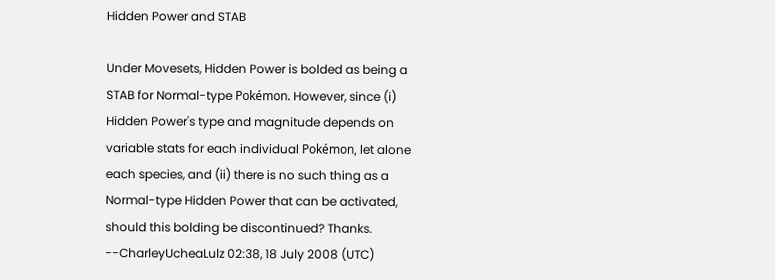Hidden Power and STAB

Under Movesets, Hidden Power is bolded as being a STAB for Normal-type Pokémon. However, since (i) Hidden Power's type and magnitude depends on variable stats for each individual Pokémon, let alone each species, and (ii) there is no such thing as a Normal-type Hidden Power that can be activated, should this bolding be discontinued? Thanks. --CharleyUcheaLulz 02:38, 18 July 2008 (UTC)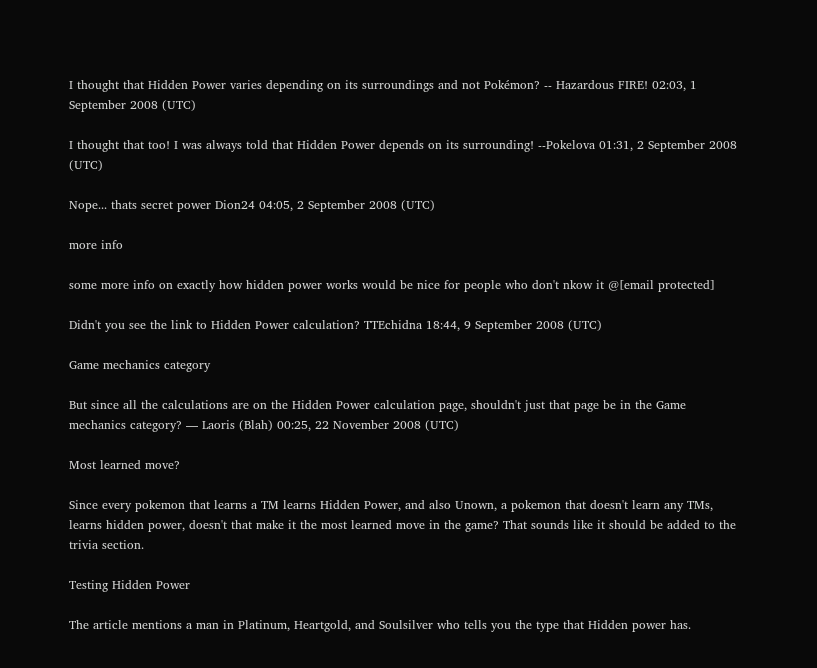I thought that Hidden Power varies depending on its surroundings and not Pokémon? -- Hazardous FIRE! 02:03, 1 September 2008 (UTC)

I thought that too! I was always told that Hidden Power depends on its surrounding! --Pokelova 01:31, 2 September 2008 (UTC)

Nope... thats secret power Dion24 04:05, 2 September 2008 (UTC)

more info

some more info on exactly how hidden power works would be nice for people who don't nkow it @[email protected]

Didn't you see the link to Hidden Power calculation? TTEchidna 18:44, 9 September 2008 (UTC)

Game mechanics category

But since all the calculations are on the Hidden Power calculation page, shouldn't just that page be in the Game mechanics category? — Laoris (Blah) 00:25, 22 November 2008 (UTC)

Most learned move?

Since every pokemon that learns a TM learns Hidden Power, and also Unown, a pokemon that doesn't learn any TMs, learns hidden power, doesn't that make it the most learned move in the game? That sounds like it should be added to the trivia section.

Testing Hidden Power

The article mentions a man in Platinum, Heartgold, and Soulsilver who tells you the type that Hidden power has.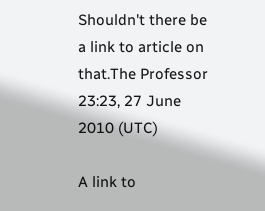Shouldn't there be a link to article on that.The Professor 23:23, 27 June 2010 (UTC)

A link to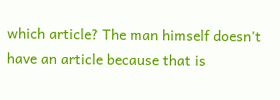which article? The man himself doesn't have an article because that is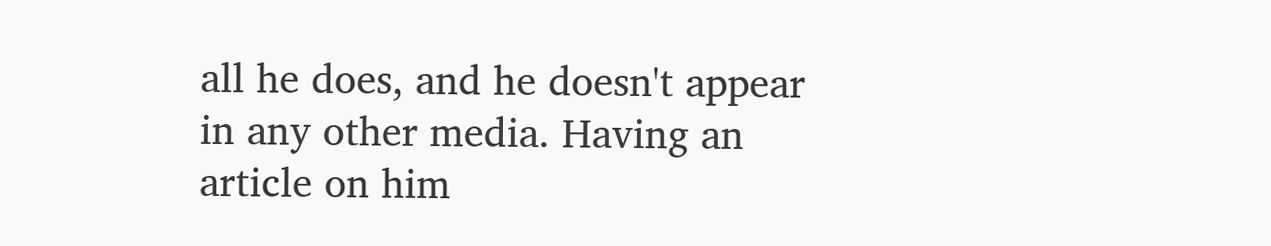all he does, and he doesn't appear in any other media. Having an article on him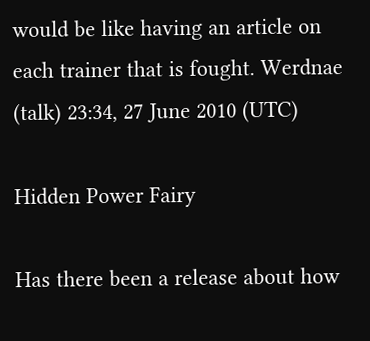would be like having an article on each trainer that is fought. Werdnae (talk) 23:34, 27 June 2010 (UTC)

Hidden Power Fairy

Has there been a release about how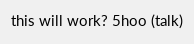this will work? 5hoo (talk)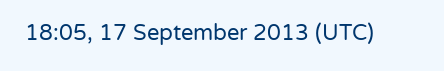18:05, 17 September 2013 (UTC)